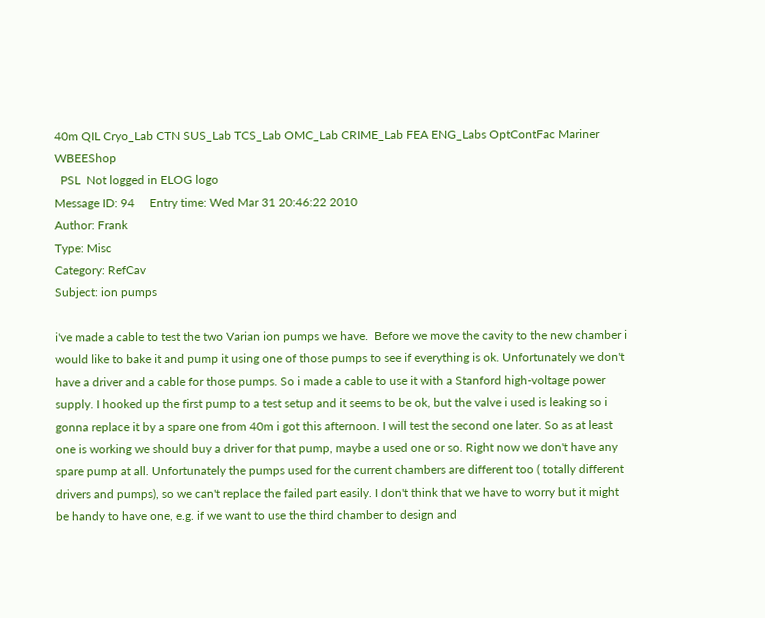40m QIL Cryo_Lab CTN SUS_Lab TCS_Lab OMC_Lab CRIME_Lab FEA ENG_Labs OptContFac Mariner WBEEShop
  PSL  Not logged in ELOG logo
Message ID: 94     Entry time: Wed Mar 31 20:46:22 2010
Author: Frank
Type: Misc
Category: RefCav
Subject: ion pumps

i've made a cable to test the two Varian ion pumps we have.  Before we move the cavity to the new chamber i would like to bake it and pump it using one of those pumps to see if everything is ok. Unfortunately we don't have a driver and a cable for those pumps. So i made a cable to use it with a Stanford high-voltage power supply. I hooked up the first pump to a test setup and it seems to be ok, but the valve i used is leaking so i gonna replace it by a spare one from 40m i got this afternoon. I will test the second one later. So as at least one is working we should buy a driver for that pump, maybe a used one or so. Right now we don't have any spare pump at all. Unfortunately the pumps used for the current chambers are different too ( totally different drivers and pumps), so we can't replace the failed part easily. I don't think that we have to worry but it might be handy to have one, e.g. if we want to use the third chamber to design and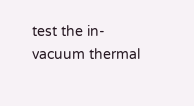test the in-vacuum thermal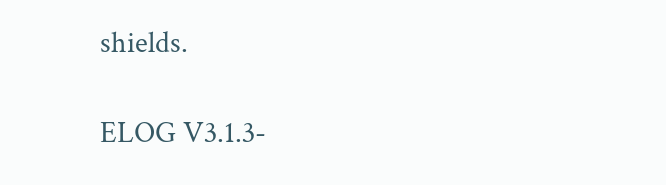shields.

ELOG V3.1.3-